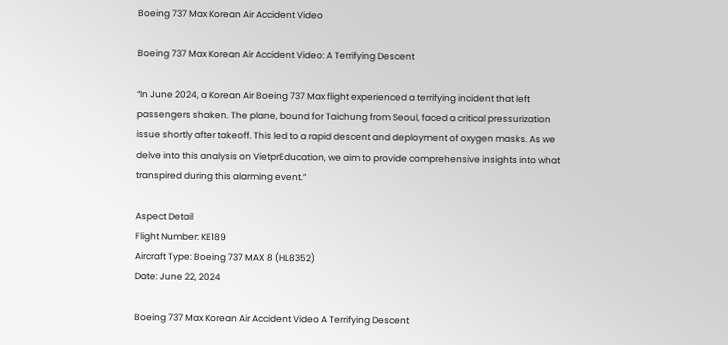Boeing 737 Max Korean Air Accident Video

Boeing 737 Max Korean Air Accident Video: A Terrifying Descent

“In June 2024, a Korean Air Boeing 737 Max flight experienced a terrifying incident that left passengers shaken. The plane, bound for Taichung from Seoul, faced a critical pressurization issue shortly after takeoff. This led to a rapid descent and deployment of oxygen masks. As we delve into this analysis on VietprEducation, we aim to provide comprehensive insights into what transpired during this alarming event.”

Aspect Detail
Flight Number: KE189
Aircraft Type: Boeing 737 MAX 8 (HL8352)
Date: June 22, 2024

Boeing 737 Max Korean Air Accident Video A Terrifying Descent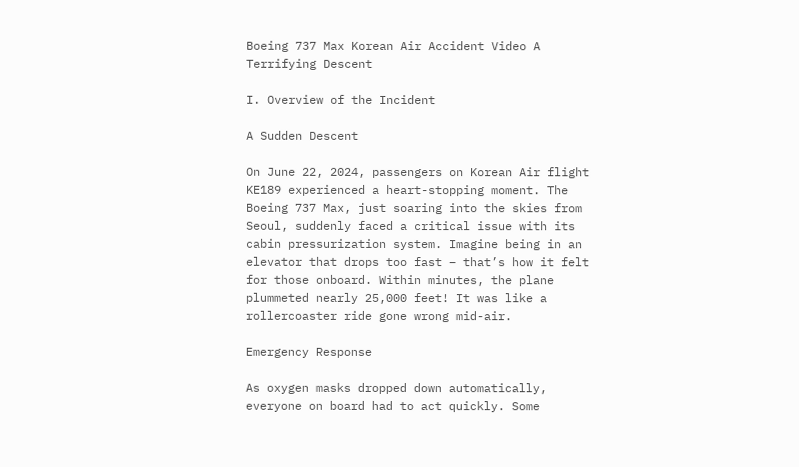Boeing 737 Max Korean Air Accident Video A Terrifying Descent

I. Overview of the Incident

A Sudden Descent

On June 22, 2024, passengers on Korean Air flight KE189 experienced a heart-stopping moment. The Boeing 737 Max, just soaring into the skies from Seoul, suddenly faced a critical issue with its cabin pressurization system. Imagine being in an elevator that drops too fast – that’s how it felt for those onboard. Within minutes, the plane plummeted nearly 25,000 feet! It was like a rollercoaster ride gone wrong mid-air.

Emergency Response

As oxygen masks dropped down automatically, everyone on board had to act quickly. Some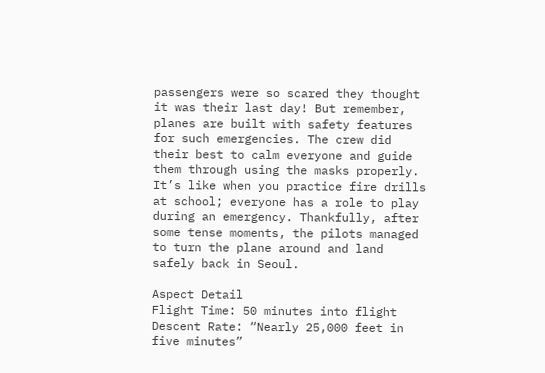passengers were so scared they thought it was their last day! But remember, planes are built with safety features for such emergencies. The crew did their best to calm everyone and guide them through using the masks properly. It’s like when you practice fire drills at school; everyone has a role to play during an emergency. Thankfully, after some tense moments, the pilots managed to turn the plane around and land safely back in Seoul.

Aspect Detail
Flight Time: 50 minutes into flight
Descent Rate: “Nearly 25,000 feet in five minutes”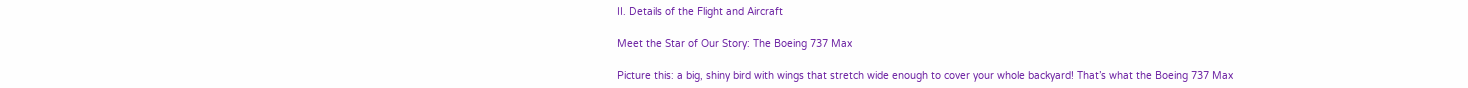II. Details of the Flight and Aircraft

Meet the Star of Our Story: The Boeing 737 Max

Picture this: a big, shiny bird with wings that stretch wide enough to cover your whole backyard! That’s what the Boeing 737 Max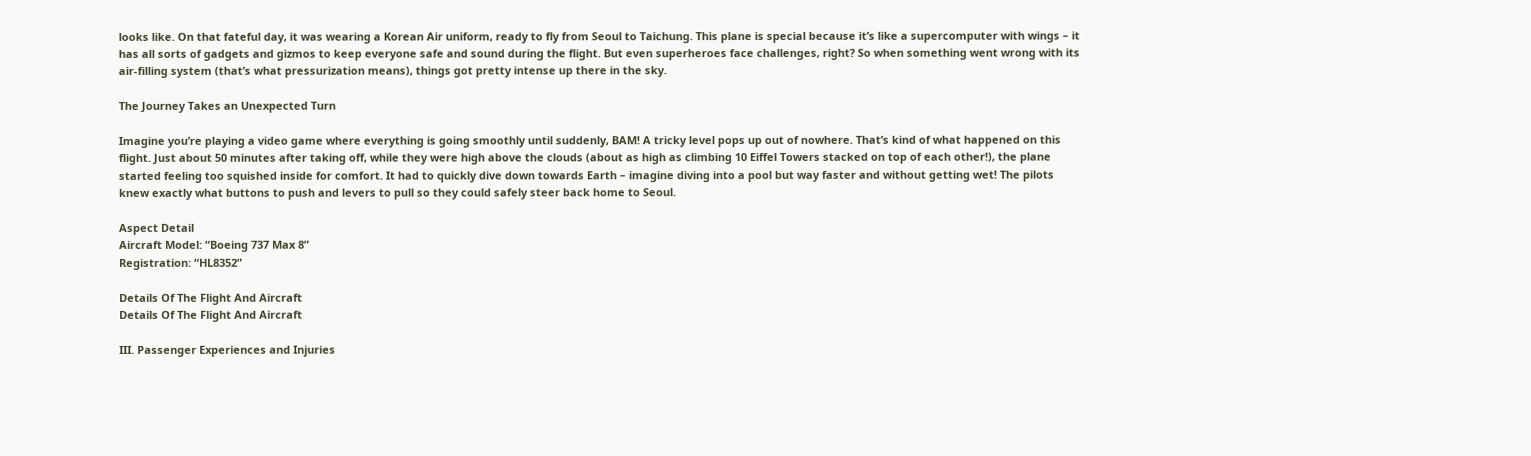looks like. On that fateful day, it was wearing a Korean Air uniform, ready to fly from Seoul to Taichung. This plane is special because it’s like a supercomputer with wings – it has all sorts of gadgets and gizmos to keep everyone safe and sound during the flight. But even superheroes face challenges, right? So when something went wrong with its air-filling system (that’s what pressurization means), things got pretty intense up there in the sky.

The Journey Takes an Unexpected Turn

Imagine you’re playing a video game where everything is going smoothly until suddenly, BAM! A tricky level pops up out of nowhere. That’s kind of what happened on this flight. Just about 50 minutes after taking off, while they were high above the clouds (about as high as climbing 10 Eiffel Towers stacked on top of each other!), the plane started feeling too squished inside for comfort. It had to quickly dive down towards Earth – imagine diving into a pool but way faster and without getting wet! The pilots knew exactly what buttons to push and levers to pull so they could safely steer back home to Seoul.

Aspect Detail
Aircraft Model: “Boeing 737 Max 8”
Registration: “HL8352”

Details Of The Flight And Aircraft
Details Of The Flight And Aircraft

III. Passenger Experiences and Injuries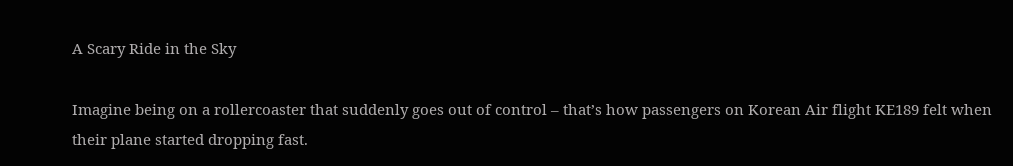A Scary Ride in the Sky

Imagine being on a rollercoaster that suddenly goes out of control – that’s how passengers on Korean Air flight KE189 felt when their plane started dropping fast.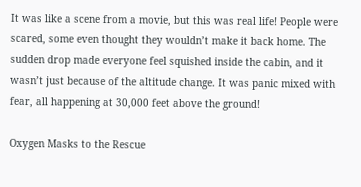It was like a scene from a movie, but this was real life! People were scared, some even thought they wouldn’t make it back home. The sudden drop made everyone feel squished inside the cabin, and it wasn’t just because of the altitude change. It was panic mixed with fear, all happening at 30,000 feet above the ground!

Oxygen Masks to the Rescue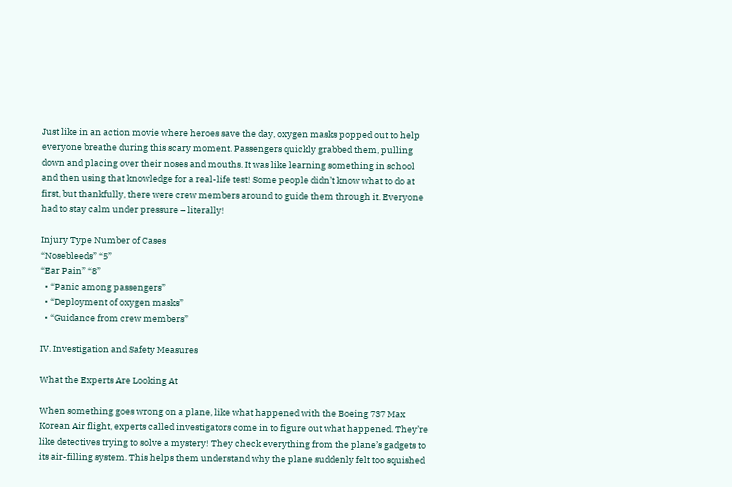Just like in an action movie where heroes save the day, oxygen masks popped out to help everyone breathe during this scary moment. Passengers quickly grabbed them, pulling down and placing over their noses and mouths. It was like learning something in school and then using that knowledge for a real-life test! Some people didn’t know what to do at first, but thankfully, there were crew members around to guide them through it. Everyone had to stay calm under pressure – literally!

Injury Type Number of Cases
“Nosebleeds” “5”
“Ear Pain” “8”
  • “Panic among passengers”
  • “Deployment of oxygen masks”
  • “Guidance from crew members”

IV. Investigation and Safety Measures

What the Experts Are Looking At

When something goes wrong on a plane, like what happened with the Boeing 737 Max Korean Air flight, experts called investigators come in to figure out what happened. They’re like detectives trying to solve a mystery! They check everything from the plane’s gadgets to its air-filling system. This helps them understand why the plane suddenly felt too squished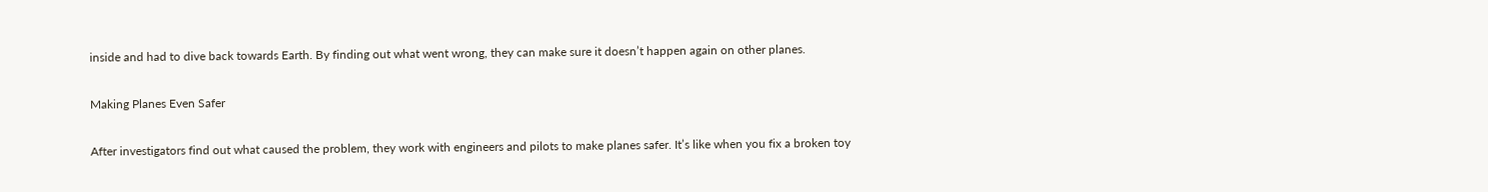inside and had to dive back towards Earth. By finding out what went wrong, they can make sure it doesn’t happen again on other planes.

Making Planes Even Safer

After investigators find out what caused the problem, they work with engineers and pilots to make planes safer. It’s like when you fix a broken toy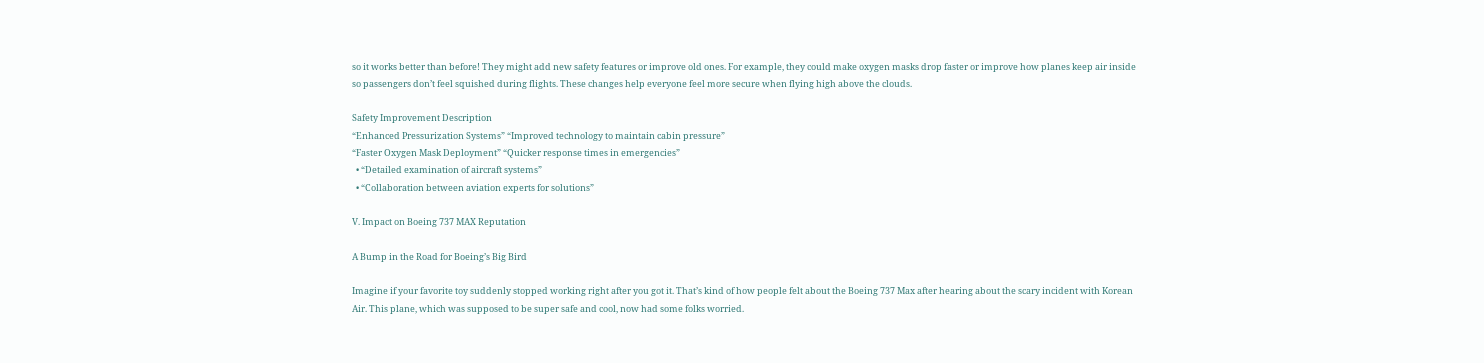so it works better than before! They might add new safety features or improve old ones. For example, they could make oxygen masks drop faster or improve how planes keep air inside so passengers don’t feel squished during flights. These changes help everyone feel more secure when flying high above the clouds.

Safety Improvement Description
“Enhanced Pressurization Systems” “Improved technology to maintain cabin pressure”
“Faster Oxygen Mask Deployment” “Quicker response times in emergencies”
  • “Detailed examination of aircraft systems”
  • “Collaboration between aviation experts for solutions”

V. Impact on Boeing 737 MAX Reputation

A Bump in the Road for Boeing’s Big Bird

Imagine if your favorite toy suddenly stopped working right after you got it. That’s kind of how people felt about the Boeing 737 Max after hearing about the scary incident with Korean Air. This plane, which was supposed to be super safe and cool, now had some folks worried.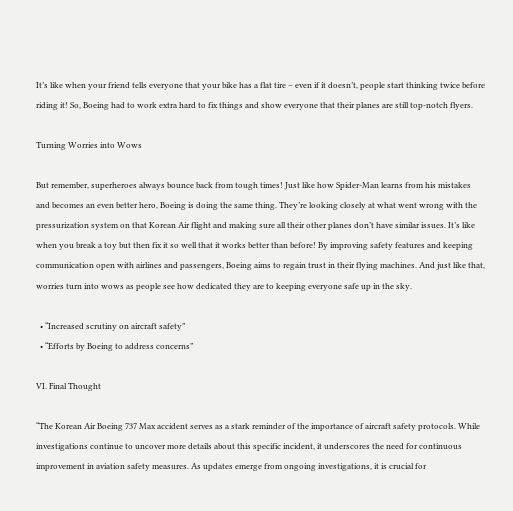It’s like when your friend tells everyone that your bike has a flat tire – even if it doesn’t, people start thinking twice before riding it! So, Boeing had to work extra hard to fix things and show everyone that their planes are still top-notch flyers.

Turning Worries into Wows

But remember, superheroes always bounce back from tough times! Just like how Spider-Man learns from his mistakes and becomes an even better hero, Boeing is doing the same thing. They’re looking closely at what went wrong with the pressurization system on that Korean Air flight and making sure all their other planes don’t have similar issues. It’s like when you break a toy but then fix it so well that it works better than before! By improving safety features and keeping communication open with airlines and passengers, Boeing aims to regain trust in their flying machines. And just like that, worries turn into wows as people see how dedicated they are to keeping everyone safe up in the sky.

  • “Increased scrutiny on aircraft safety”
  • “Efforts by Boeing to address concerns”

VI. Final Thought

“The Korean Air Boeing 737 Max accident serves as a stark reminder of the importance of aircraft safety protocols. While investigations continue to uncover more details about this specific incident, it underscores the need for continuous improvement in aviation safety measures. As updates emerge from ongoing investigations, it is crucial for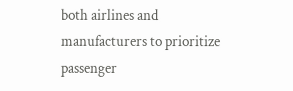both airlines and manufacturers to prioritize passenger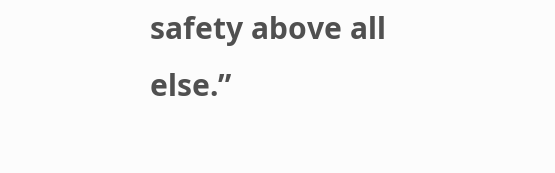safety above all else.”